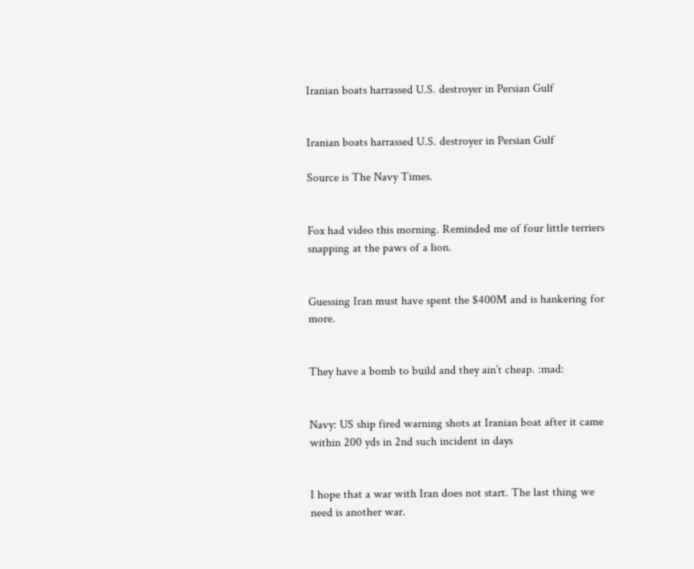Iranian boats harrassed U.S. destroyer in Persian Gulf


Iranian boats harrassed U.S. destroyer in Persian Gulf

Source is The Navy Times.


Fox had video this morning. Reminded me of four little terriers snapping at the paws of a lion.


Guessing Iran must have spent the $400M and is hankering for more.


They have a bomb to build and they ain’t cheap. :mad:


Navy: US ship fired warning shots at Iranian boat after it came within 200 yds in 2nd such incident in days


I hope that a war with Iran does not start. The last thing we need is another war.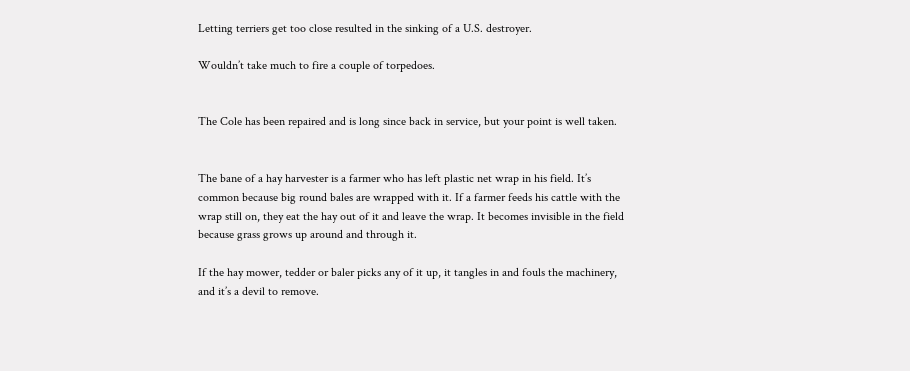Letting terriers get too close resulted in the sinking of a U.S. destroyer.

Wouldn’t take much to fire a couple of torpedoes.


The Cole has been repaired and is long since back in service, but your point is well taken.


The bane of a hay harvester is a farmer who has left plastic net wrap in his field. It’s common because big round bales are wrapped with it. If a farmer feeds his cattle with the wrap still on, they eat the hay out of it and leave the wrap. It becomes invisible in the field because grass grows up around and through it.

If the hay mower, tedder or baler picks any of it up, it tangles in and fouls the machinery, and it’s a devil to remove.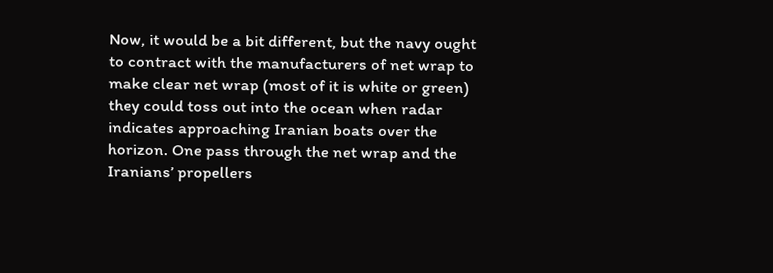Now, it would be a bit different, but the navy ought to contract with the manufacturers of net wrap to make clear net wrap (most of it is white or green) they could toss out into the ocean when radar indicates approaching Iranian boats over the horizon. One pass through the net wrap and the Iranians’ propellers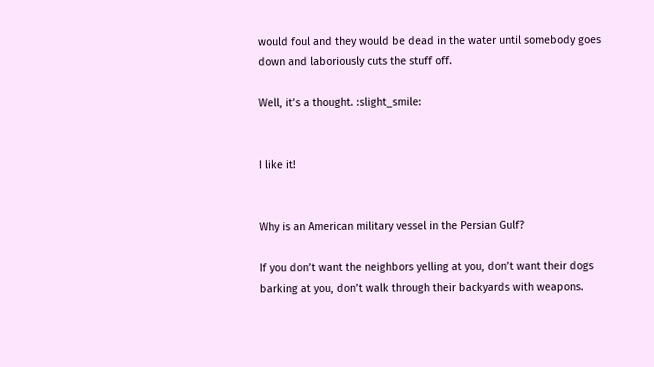would foul and they would be dead in the water until somebody goes down and laboriously cuts the stuff off.

Well, it’s a thought. :slight_smile:


I like it!


Why is an American military vessel in the Persian Gulf?

If you don’t want the neighbors yelling at you, don’t want their dogs barking at you, don’t walk through their backyards with weapons.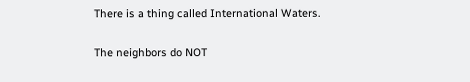There is a thing called International Waters.

The neighbors do NOT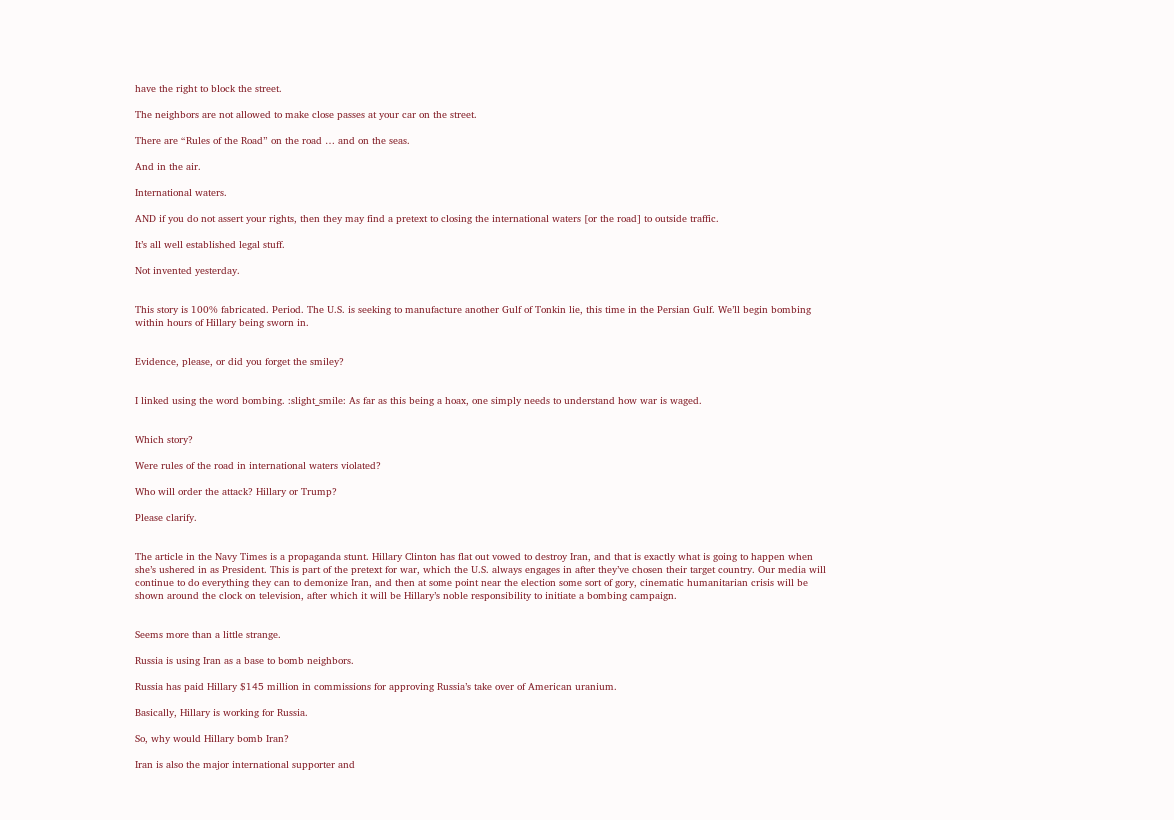have the right to block the street.

The neighbors are not allowed to make close passes at your car on the street.

There are “Rules of the Road” on the road … and on the seas.

And in the air.

International waters.

AND if you do not assert your rights, then they may find a pretext to closing the international waters [or the road] to outside traffic.

It’s all well established legal stuff.

Not invented yesterday.


This story is 100% fabricated. Period. The U.S. is seeking to manufacture another Gulf of Tonkin lie, this time in the Persian Gulf. We’ll begin bombing within hours of Hillary being sworn in.


Evidence, please, or did you forget the smiley?


I linked using the word bombing. :slight_smile: As far as this being a hoax, one simply needs to understand how war is waged.


Which story?

Were rules of the road in international waters violated?

Who will order the attack? Hillary or Trump?

Please clarify.


The article in the Navy Times is a propaganda stunt. Hillary Clinton has flat out vowed to destroy Iran, and that is exactly what is going to happen when she’s ushered in as President. This is part of the pretext for war, which the U.S. always engages in after they’ve chosen their target country. Our media will continue to do everything they can to demonize Iran, and then at some point near the election some sort of gory, cinematic humanitarian crisis will be shown around the clock on television, after which it will be Hillary’s noble responsibility to initiate a bombing campaign.


Seems more than a little strange.

Russia is using Iran as a base to bomb neighbors.

Russia has paid Hillary $145 million in commissions for approving Russia’s take over of American uranium.

Basically, Hillary is working for Russia.

So, why would Hillary bomb Iran?

Iran is also the major international supporter and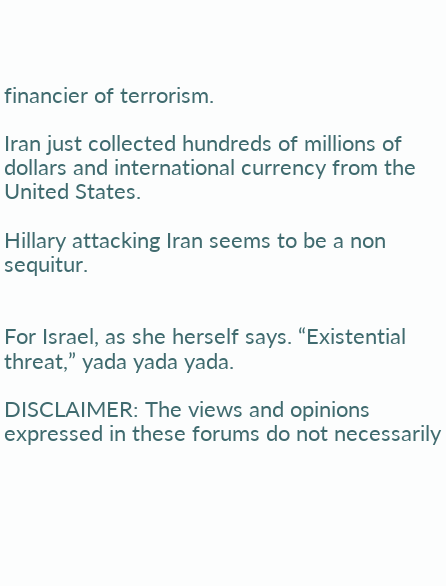financier of terrorism.

Iran just collected hundreds of millions of dollars and international currency from the United States.

Hillary attacking Iran seems to be a non sequitur.


For Israel, as she herself says. “Existential threat,” yada yada yada.

DISCLAIMER: The views and opinions expressed in these forums do not necessarily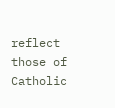reflect those of Catholic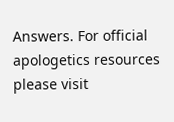Answers. For official apologetics resources please visit